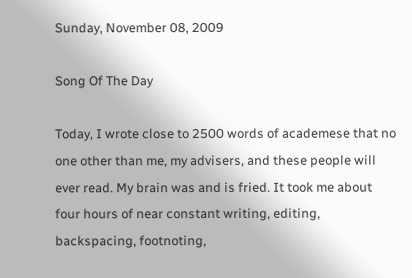Sunday, November 08, 2009

Song Of The Day

Today, I wrote close to 2500 words of academese that no one other than me, my advisers, and these people will ever read. My brain was and is fried. It took me about four hours of near constant writing, editing, backspacing, footnoting,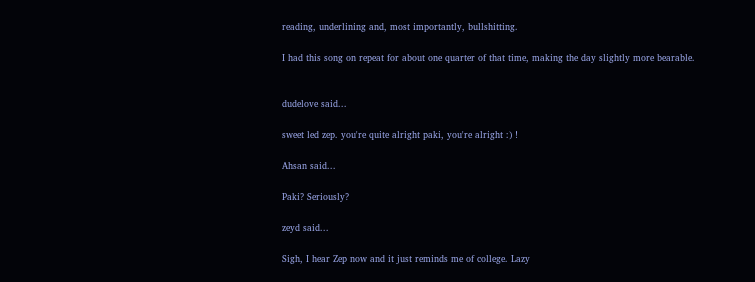reading, underlining and, most importantly, bullshitting.

I had this song on repeat for about one quarter of that time, making the day slightly more bearable.


dudelove said...

sweet led zep. you're quite alright paki, you're alright :) !

Ahsan said...

Paki? Seriously?

zeyd said...

Sigh, I hear Zep now and it just reminds me of college. Lazy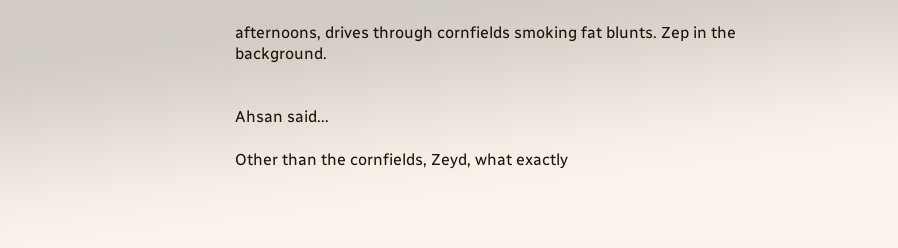afternoons, drives through cornfields smoking fat blunts. Zep in the background.


Ahsan said...

Other than the cornfields, Zeyd, what exactly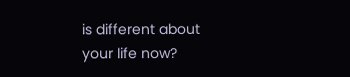is different about your life now?